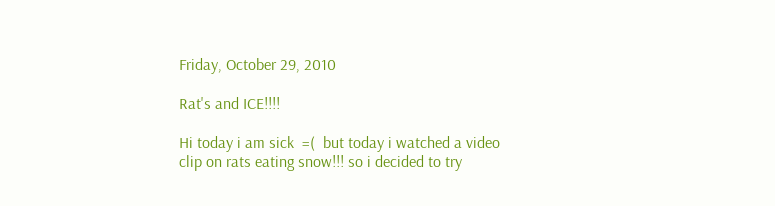Friday, October 29, 2010

Rat's and ICE!!!!

Hi today i am sick  =(  but today i watched a video clip on rats eating snow!!! so i decided to try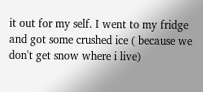it out for my self. I went to my fridge and got some crushed ice ( because we don't get snow where i live)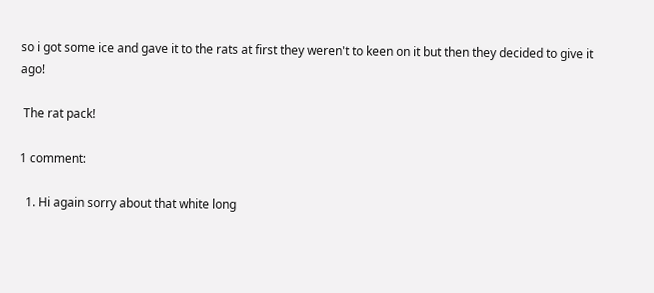so i got some ice and gave it to the rats at first they weren't to keen on it but then they decided to give it ago!

 The rat pack!

1 comment:

  1. Hi again sorry about that white long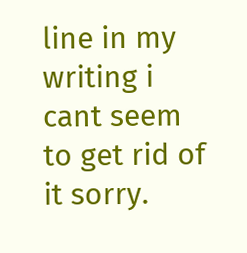line in my writing i cant seem to get rid of it sorry.